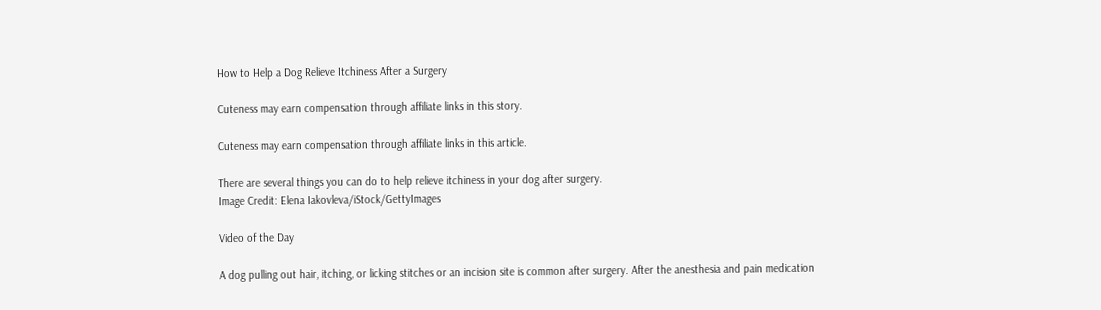How to Help a Dog Relieve Itchiness After a Surgery

Cuteness may earn compensation through affiliate links in this story.

Cuteness may earn compensation through affiliate links in this article.

There are several things you can do to help relieve itchiness in your dog after surgery.
Image Credit: Elena Iakovleva/iStock/GettyImages

Video of the Day

A dog pulling out hair, itching, or licking stitches or an incision site is common after surgery. After the anesthesia and pain medication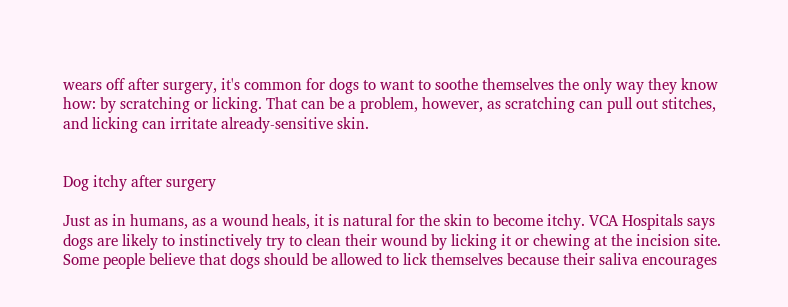wears off after surgery, it's common for dogs to want to soothe themselves the only way they know how: by scratching or licking. That can be a problem, however, as scratching can pull out stitches, and licking can irritate already-sensitive skin.


Dog itchy after surgery

Just as in humans, as a wound heals, it is natural for the skin to become itchy. VCA Hospitals says dogs are likely to instinctively try to clean their wound by licking it or chewing at the incision site. Some people believe that dogs should be allowed to lick themselves because their saliva encourages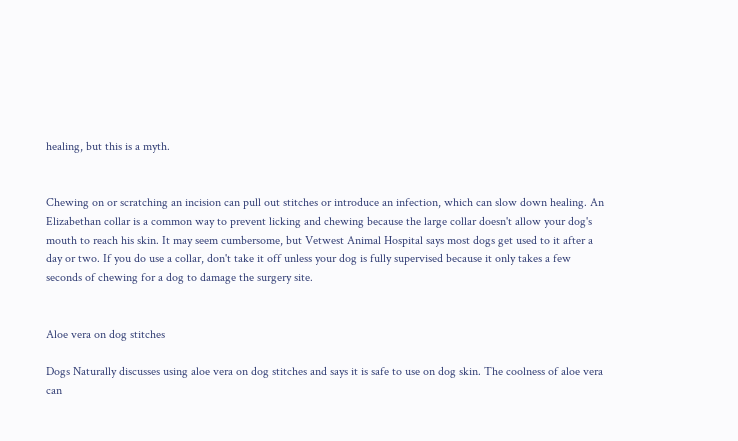healing, but this is a myth.


Chewing on or scratching an incision can pull out stitches or introduce an infection, which can slow down healing. An Elizabethan collar is a common way to prevent licking and chewing because the large collar doesn't allow your dog's mouth to reach his skin. It may seem cumbersome, but Vetwest Animal Hospital says most dogs get used to it after a day or two. If you do use a collar, don't take it off unless your dog is fully supervised because it only takes a few seconds of chewing for a dog to damage the surgery site.


Aloe vera on dog stitches

Dogs Naturally discusses using aloe vera on dog stitches and says it is safe to use on dog skin. The coolness of aloe vera can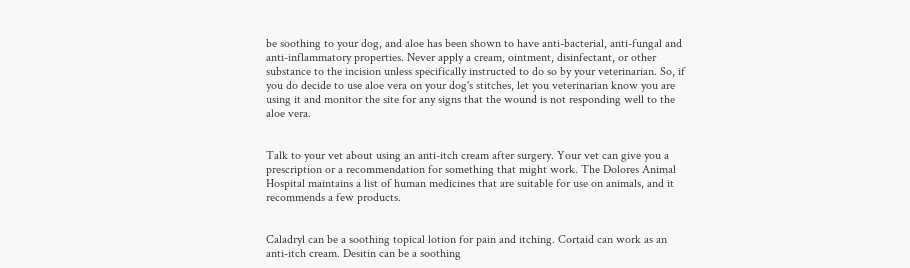be soothing to your dog, and aloe has been shown to have anti-bacterial, anti-fungal and anti-inflammatory properties. Never apply a cream, ointment, disinfectant, or other substance to the incision unless specifically instructed to do so by your veterinarian. So, if you do decide to use aloe vera on your dog's stitches, let you veterinarian know you are using it and monitor the site for any signs that the wound is not responding well to the aloe vera.


Talk to your vet about using an anti-itch cream after surgery. Your vet can give you a prescription or a recommendation for something that might work. The Dolores Animal Hospital maintains a list of human medicines that are suitable for use on animals, and it recommends a few products.


Caladryl can be a soothing topical lotion for pain and itching. Cortaid can work as an anti-itch cream. Desitin can be a soothing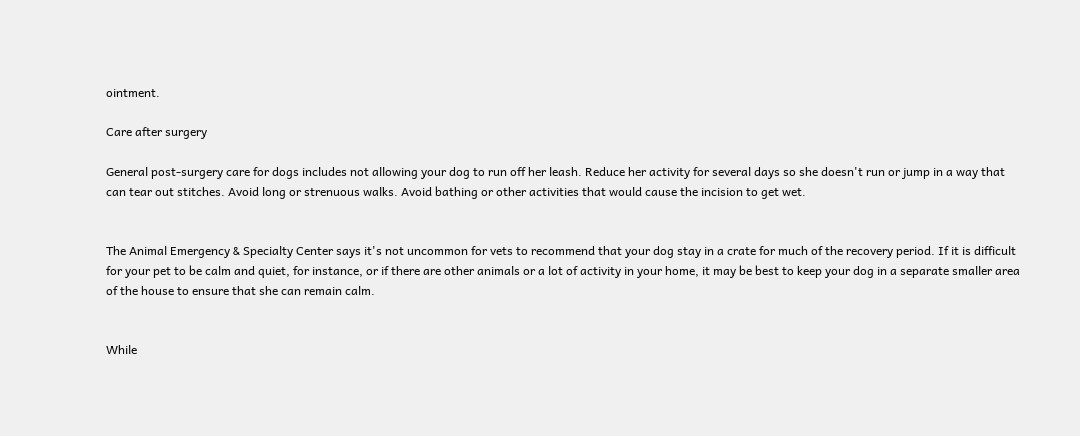ointment.

Care after surgery

General post-surgery care for dogs includes not allowing your dog to run off her leash. Reduce her activity for several days so she doesn't run or jump in a way that can tear out stitches. Avoid long or strenuous walks. Avoid bathing or other activities that would cause the incision to get wet.


The Animal Emergency & Specialty Center says it's not uncommon for vets to recommend that your dog stay in a crate for much of the recovery period. If it is difficult for your pet to be calm and quiet, for instance, or if there are other animals or a lot of activity in your home, it may be best to keep your dog in a separate smaller area of the house to ensure that she can remain calm.


While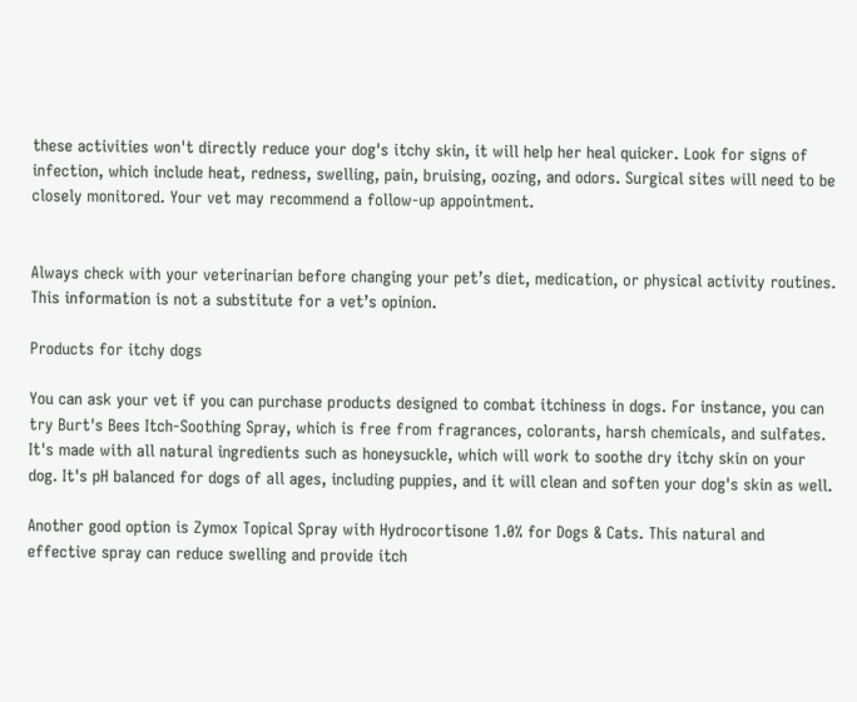these activities won't directly reduce your dog's itchy skin, it will help her heal quicker. Look for signs of infection, which include heat, redness, swelling, pain, bruising, oozing, and odors. Surgical sites will need to be closely monitored. Your vet may recommend a follow-up appointment.


Always check with your veterinarian before changing your pet’s diet, medication, or physical activity routines. This information is not a substitute for a vet’s opinion.

Products for itchy dogs

You can ask your vet if you can purchase products designed to combat itchiness in dogs. For instance, you can try Burt's Bees Itch-Soothing Spray, which is free from fragrances, colorants, harsh chemicals, and sulfates. It's made with all natural ingredients such as honeysuckle, which will work to soothe dry itchy skin on your dog. It's pH balanced for dogs of all ages, including puppies, and it will clean and soften your dog's skin as well.

Another good option is Zymox Topical Spray with Hydrocortisone 1.0% for Dogs & Cats. This natural and effective spray can reduce swelling and provide itch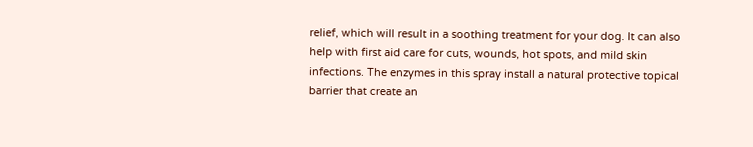relief, which will result in a soothing treatment for your dog. It can also help with first aid care for cuts, wounds, hot spots, and mild skin infections. The enzymes in this spray install a natural protective topical barrier that create an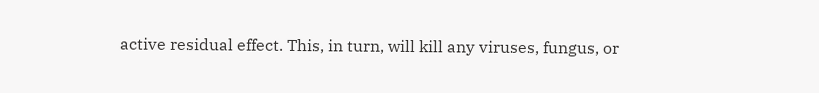active residual effect. This, in turn, will kill any viruses, fungus, or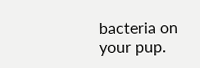bacteria on your pup.